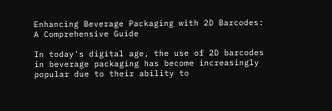Enhancing Beverage Packaging with 2D Barcodes: A Comprehensive Guide

In today's digital age, the use of 2D barcodes in beverage packaging has become increasingly popular due to their ability to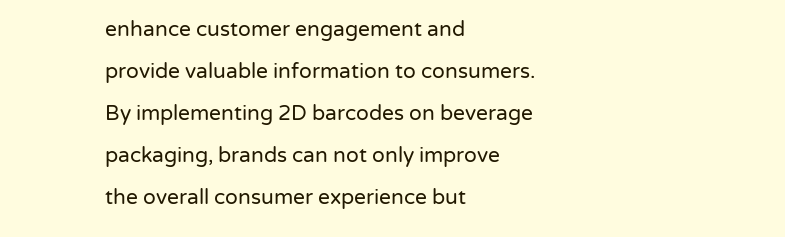enhance customer engagement and provide valuable information to consumers. By implementing 2D barcodes on beverage packaging, brands can not only improve the overall consumer experience but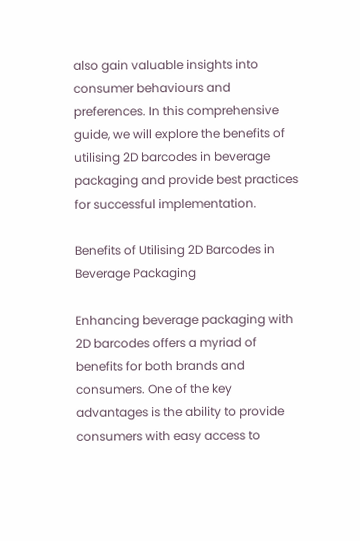also gain valuable insights into consumer behaviours and preferences. In this comprehensive guide, we will explore the benefits of utilising 2D barcodes in beverage packaging and provide best practices for successful implementation.

Benefits of Utilising 2D Barcodes in Beverage Packaging

Enhancing beverage packaging with 2D barcodes offers a myriad of benefits for both brands and consumers. One of the key advantages is the ability to provide consumers with easy access to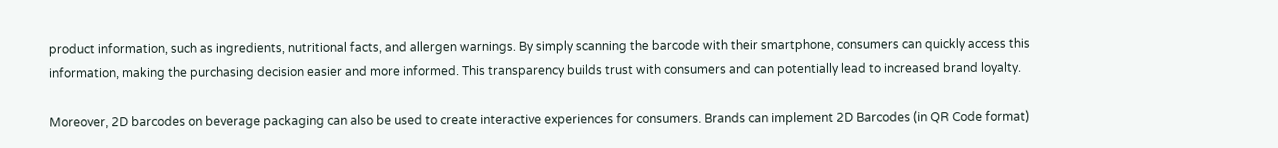product information, such as ingredients, nutritional facts, and allergen warnings. By simply scanning the barcode with their smartphone, consumers can quickly access this information, making the purchasing decision easier and more informed. This transparency builds trust with consumers and can potentially lead to increased brand loyalty.

Moreover, 2D barcodes on beverage packaging can also be used to create interactive experiences for consumers. Brands can implement 2D Barcodes (in QR Code format)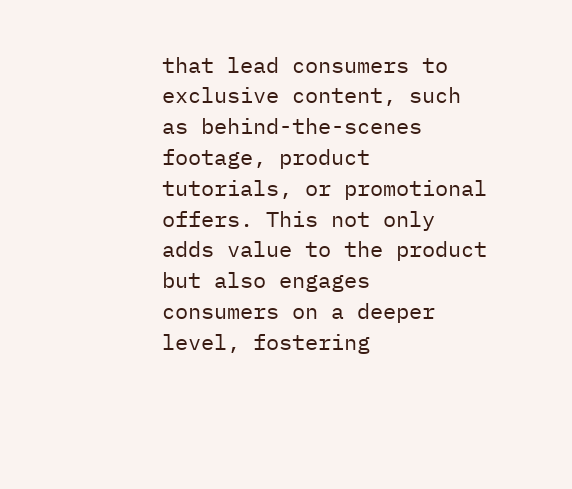that lead consumers to exclusive content, such as behind-the-scenes footage, product tutorials, or promotional offers. This not only adds value to the product but also engages consumers on a deeper level, fostering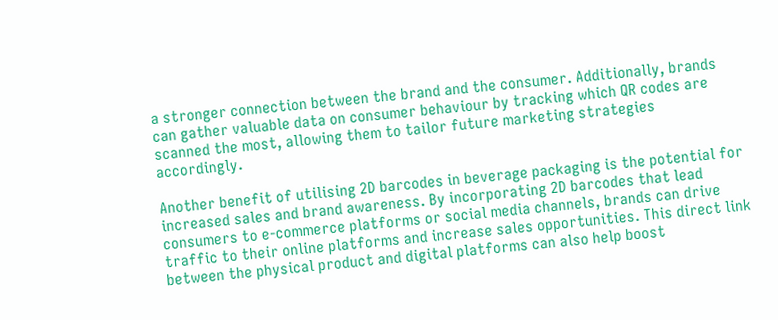a stronger connection between the brand and the consumer. Additionally, brands can gather valuable data on consumer behaviour by tracking which QR codes are scanned the most, allowing them to tailor future marketing strategies accordingly.

Another benefit of utilising 2D barcodes in beverage packaging is the potential for increased sales and brand awareness. By incorporating 2D barcodes that lead consumers to e-commerce platforms or social media channels, brands can drive traffic to their online platforms and increase sales opportunities. This direct link between the physical product and digital platforms can also help boost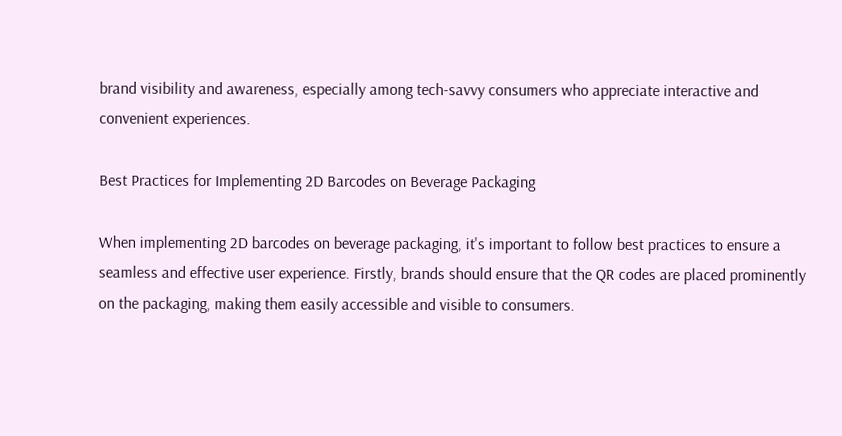brand visibility and awareness, especially among tech-savvy consumers who appreciate interactive and convenient experiences.

Best Practices for Implementing 2D Barcodes on Beverage Packaging

When implementing 2D barcodes on beverage packaging, it's important to follow best practices to ensure a seamless and effective user experience. Firstly, brands should ensure that the QR codes are placed prominently on the packaging, making them easily accessible and visible to consumers.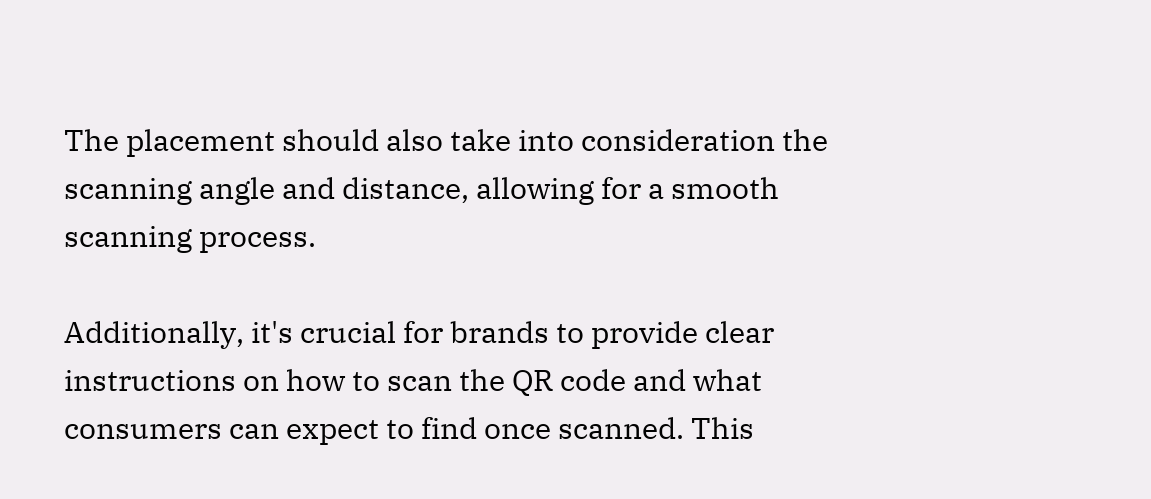The placement should also take into consideration the scanning angle and distance, allowing for a smooth scanning process.

Additionally, it's crucial for brands to provide clear instructions on how to scan the QR code and what consumers can expect to find once scanned. This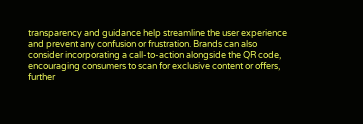transparency and guidance help streamline the user experience and prevent any confusion or frustration. Brands can also consider incorporating a call-to-action alongside the QR code, encouraging consumers to scan for exclusive content or offers, further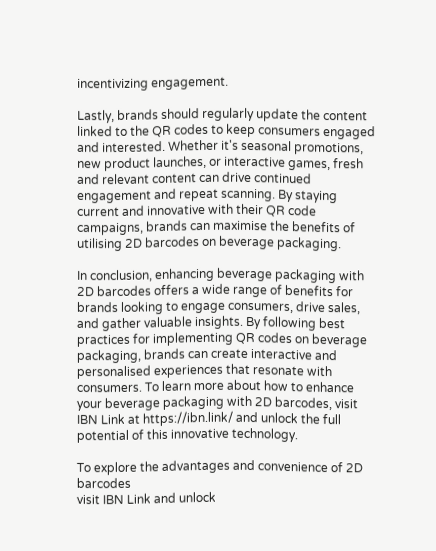incentivizing engagement.

Lastly, brands should regularly update the content linked to the QR codes to keep consumers engaged and interested. Whether it's seasonal promotions, new product launches, or interactive games, fresh and relevant content can drive continued engagement and repeat scanning. By staying current and innovative with their QR code campaigns, brands can maximise the benefits of utilising 2D barcodes on beverage packaging.

In conclusion, enhancing beverage packaging with 2D barcodes offers a wide range of benefits for brands looking to engage consumers, drive sales, and gather valuable insights. By following best practices for implementing QR codes on beverage packaging, brands can create interactive and personalised experiences that resonate with consumers. To learn more about how to enhance your beverage packaging with 2D barcodes, visit IBN Link at https://ibn.link/ and unlock the full potential of this innovative technology.

To explore the advantages and convenience of 2D barcodes
visit IBN Link and unlock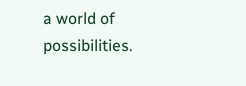a world of possibilities.